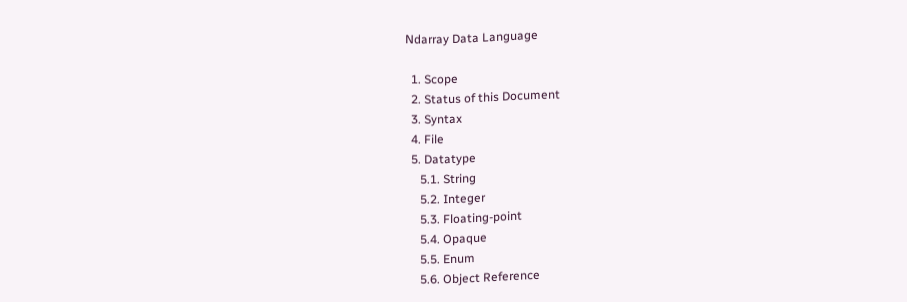Ndarray Data Language

  1. Scope
  2. Status of this Document
  3. Syntax
  4. File
  5. Datatype
     5.1. String
     5.2. Integer
     5.3. Floating-point
     5.4. Opaque
     5.5. Enum
     5.6. Object Reference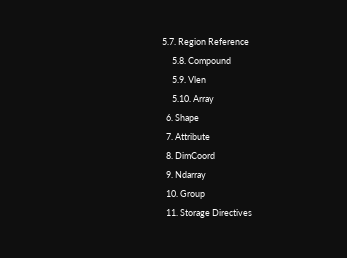5.7. Region Reference
     5.8. Compound
     5.9. Vlen
     5.10. Array
  6. Shape
  7. Attribute
  8. DimCoord
  9. Ndarray
  10. Group
  11. Storage Directives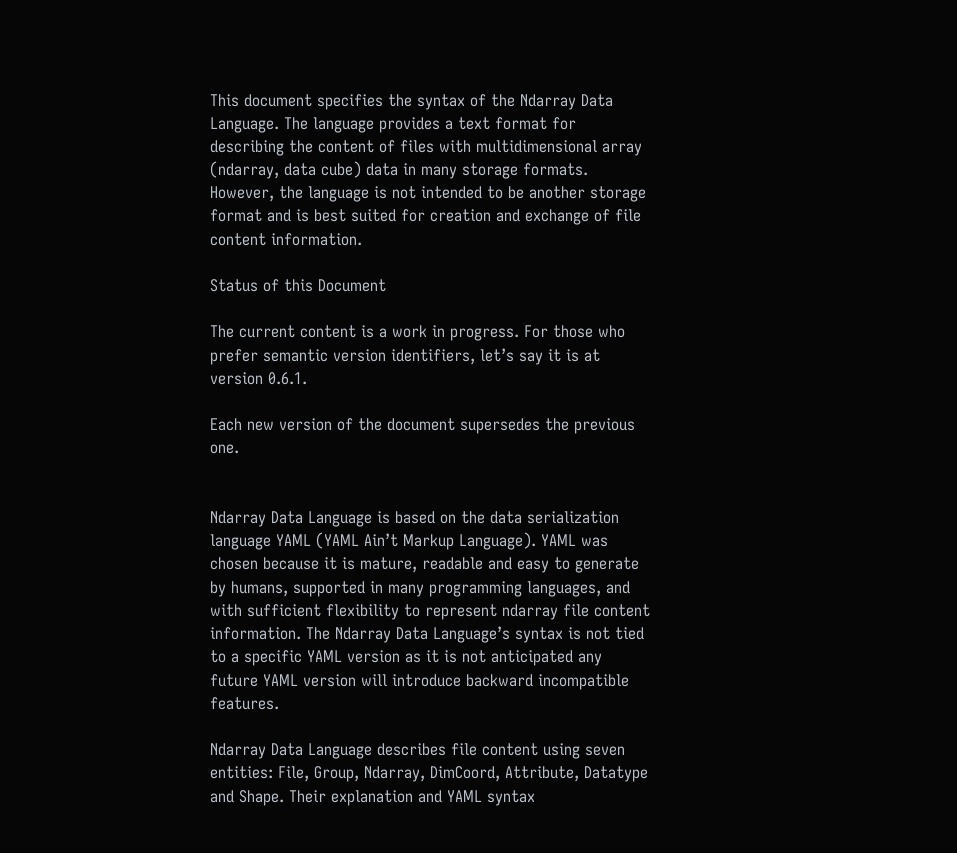This document specifies the syntax of the Ndarray Data Language. The language provides a text format for describing the content of files with multidimensional array (ndarray, data cube) data in many storage formats. However, the language is not intended to be another storage format and is best suited for creation and exchange of file content information.

Status of this Document

The current content is a work in progress. For those who prefer semantic version identifiers, let’s say it is at version 0.6.1.

Each new version of the document supersedes the previous one.


Ndarray Data Language is based on the data serialization language YAML (YAML Ain’t Markup Language). YAML was chosen because it is mature, readable and easy to generate by humans, supported in many programming languages, and with sufficient flexibility to represent ndarray file content information. The Ndarray Data Language’s syntax is not tied to a specific YAML version as it is not anticipated any future YAML version will introduce backward incompatible features.

Ndarray Data Language describes file content using seven entities: File, Group, Ndarray, DimCoord, Attribute, Datatype and Shape. Their explanation and YAML syntax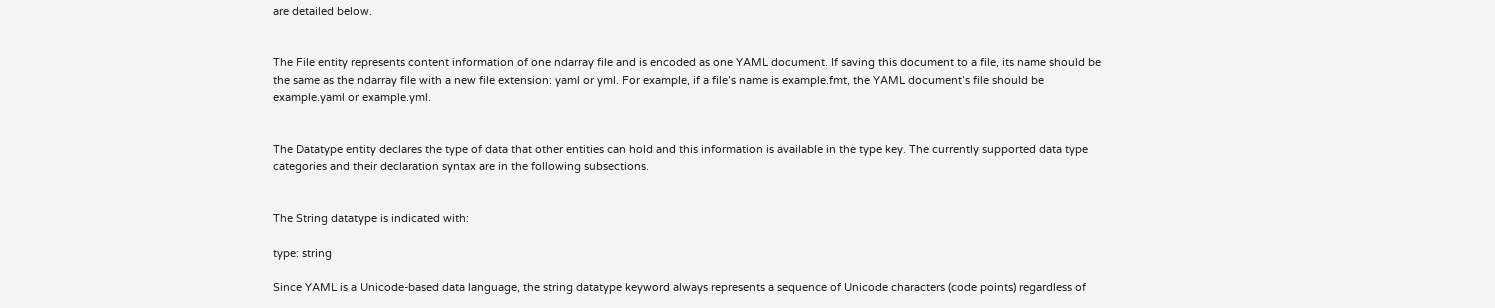are detailed below.


The File entity represents content information of one ndarray file and is encoded as one YAML document. If saving this document to a file, its name should be the same as the ndarray file with a new file extension: yaml or yml. For example, if a file’s name is example.fmt, the YAML document’s file should be example.yaml or example.yml.


The Datatype entity declares the type of data that other entities can hold and this information is available in the type key. The currently supported data type categories and their declaration syntax are in the following subsections.


The String datatype is indicated with:

type: string

Since YAML is a Unicode-based data language, the string datatype keyword always represents a sequence of Unicode characters (code points) regardless of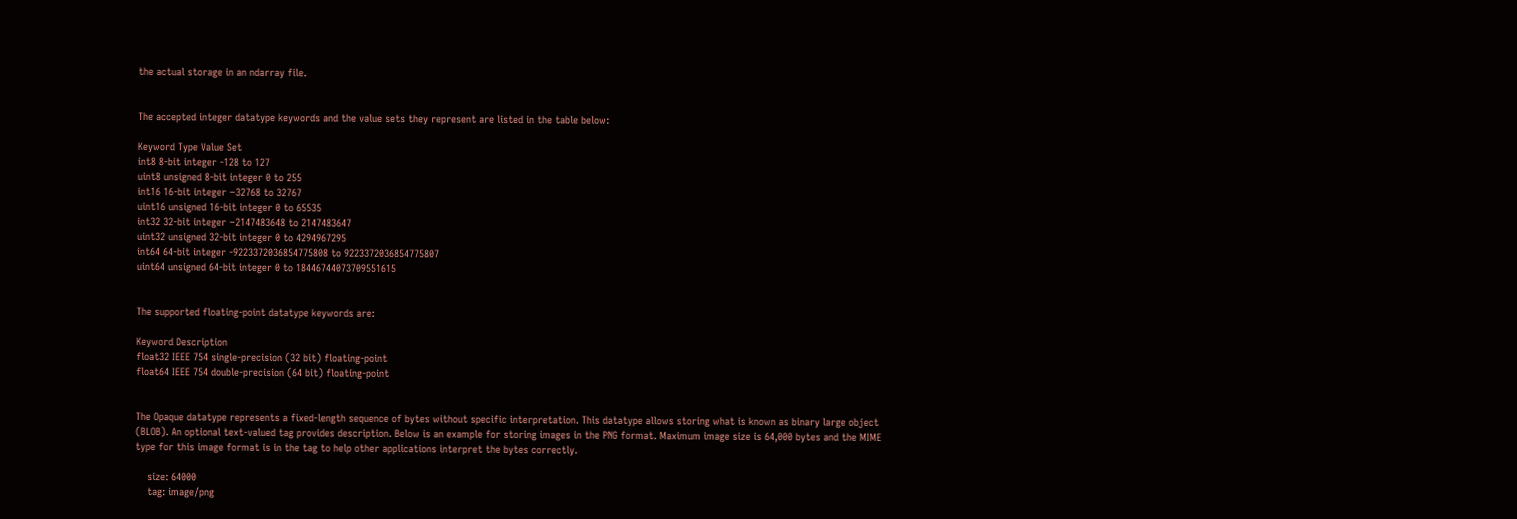the actual storage in an ndarray file.


The accepted integer datatype keywords and the value sets they represent are listed in the table below:

Keyword Type Value Set
int8 8-bit integer -128 to 127
uint8 unsigned 8-bit integer 0 to 255
int16 16-bit integer −32768 to 32767
uint16 unsigned 16-bit integer 0 to 65535
int32 32-bit integer −2147483648 to 2147483647
uint32 unsigned 32-bit integer 0 to 4294967295
int64 64-bit integer -9223372036854775808 to 9223372036854775807
uint64 unsigned 64-bit integer 0 to 18446744073709551615


The supported floating-point datatype keywords are:

Keyword Description
float32 IEEE 754 single-precision (32 bit) floating-point
float64 IEEE 754 double-precision (64 bit) floating-point


The Opaque datatype represents a fixed-length sequence of bytes without specific interpretation. This datatype allows storing what is known as binary large object (BLOB). An optional text-valued tag provides description. Below is an example for storing images in the PNG format. Maximum image size is 64,000 bytes and the MIME type for this image format is in the tag to help other applications interpret the bytes correctly.

    size: 64000
    tag: image/png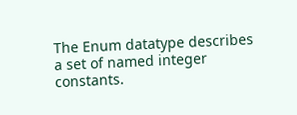The Enum datatype describes a set of named integer constants.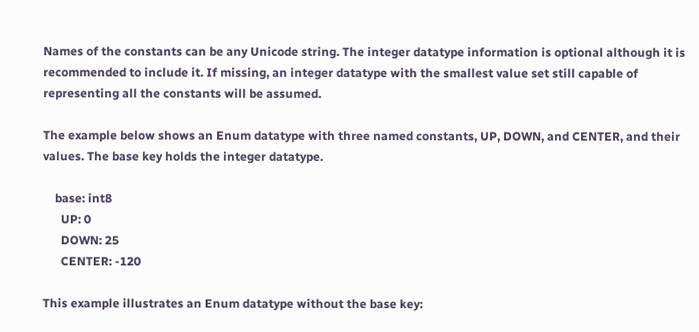Names of the constants can be any Unicode string. The integer datatype information is optional although it is recommended to include it. If missing, an integer datatype with the smallest value set still capable of representing all the constants will be assumed.

The example below shows an Enum datatype with three named constants, UP, DOWN, and CENTER, and their values. The base key holds the integer datatype.

    base: int8
      UP: 0
      DOWN: 25
      CENTER: -120

This example illustrates an Enum datatype without the base key: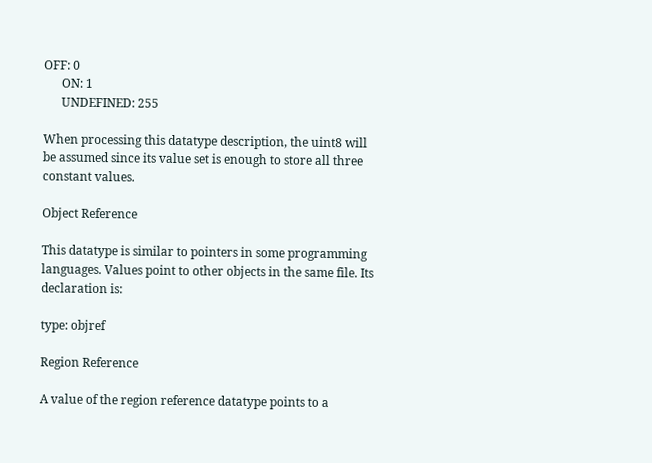OFF: 0
      ON: 1
      UNDEFINED: 255

When processing this datatype description, the uint8 will be assumed since its value set is enough to store all three constant values.

Object Reference

This datatype is similar to pointers in some programming languages. Values point to other objects in the same file. Its declaration is:

type: objref

Region Reference

A value of the region reference datatype points to a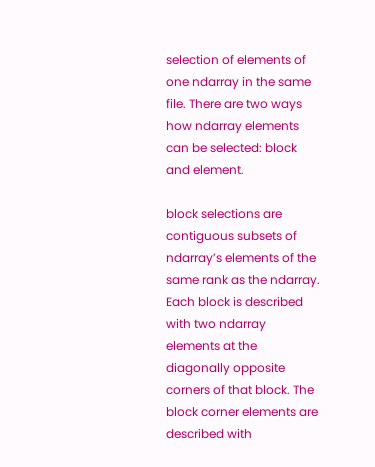selection of elements of one ndarray in the same file. There are two ways how ndarray elements can be selected: block and element.

block selections are contiguous subsets of ndarray’s elements of the same rank as the ndarray. Each block is described with two ndarray elements at the diagonally opposite corners of that block. The block corner elements are described with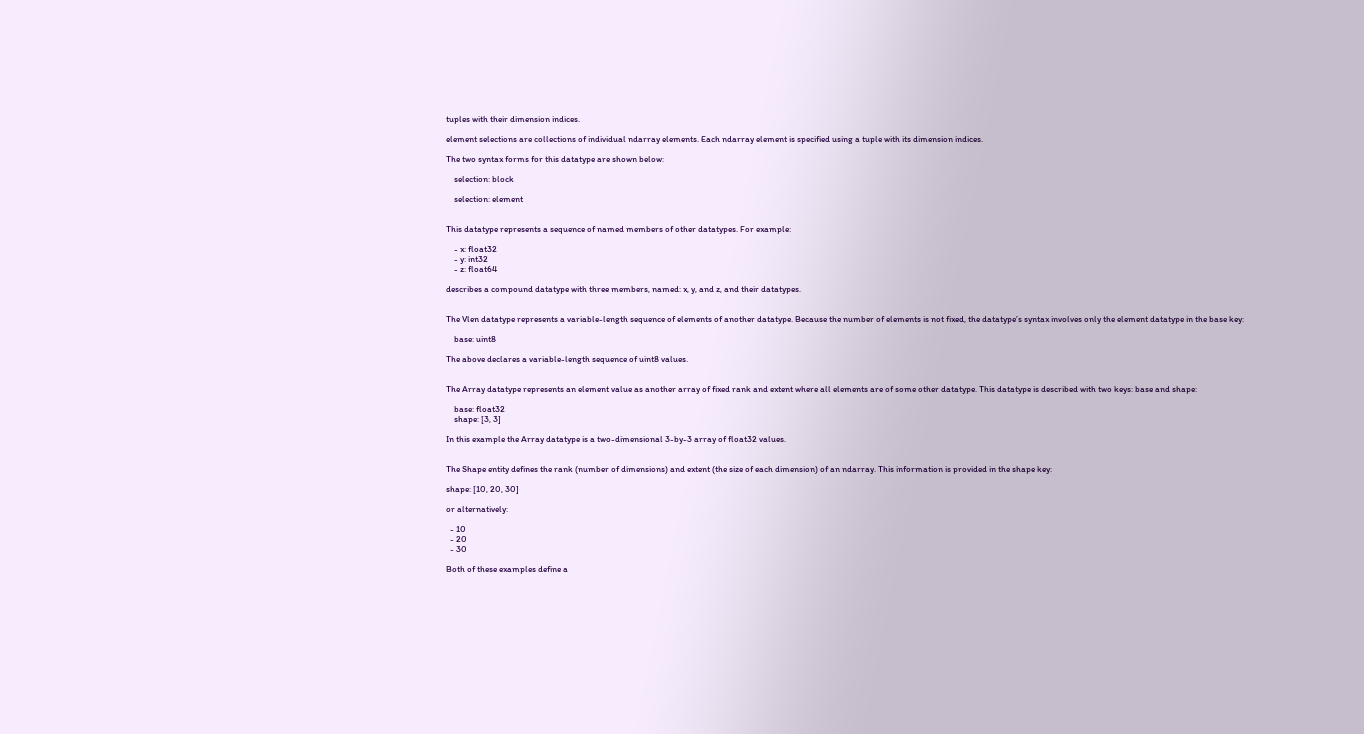tuples with their dimension indices.

element selections are collections of individual ndarray elements. Each ndarray element is specified using a tuple with its dimension indices.

The two syntax forms for this datatype are shown below:

    selection: block

    selection: element


This datatype represents a sequence of named members of other datatypes. For example:

    - x: float32
    - y: int32
    - z: float64

describes a compound datatype with three members, named: x, y, and z, and their datatypes.


The Vlen datatype represents a variable-length sequence of elements of another datatype. Because the number of elements is not fixed, the datatype’s syntax involves only the element datatype in the base key:

    base: uint8

The above declares a variable-length sequence of uint8 values.


The Array datatype represents an element value as another array of fixed rank and extent where all elements are of some other datatype. This datatype is described with two keys: base and shape:

    base: float32
    shape: [3, 3]

In this example the Array datatype is a two-dimensional 3-by-3 array of float32 values.


The Shape entity defines the rank (number of dimensions) and extent (the size of each dimension) of an ndarray. This information is provided in the shape key:

shape: [10, 20, 30]

or alternatively:

  - 10
  - 20
  - 30

Both of these examples define a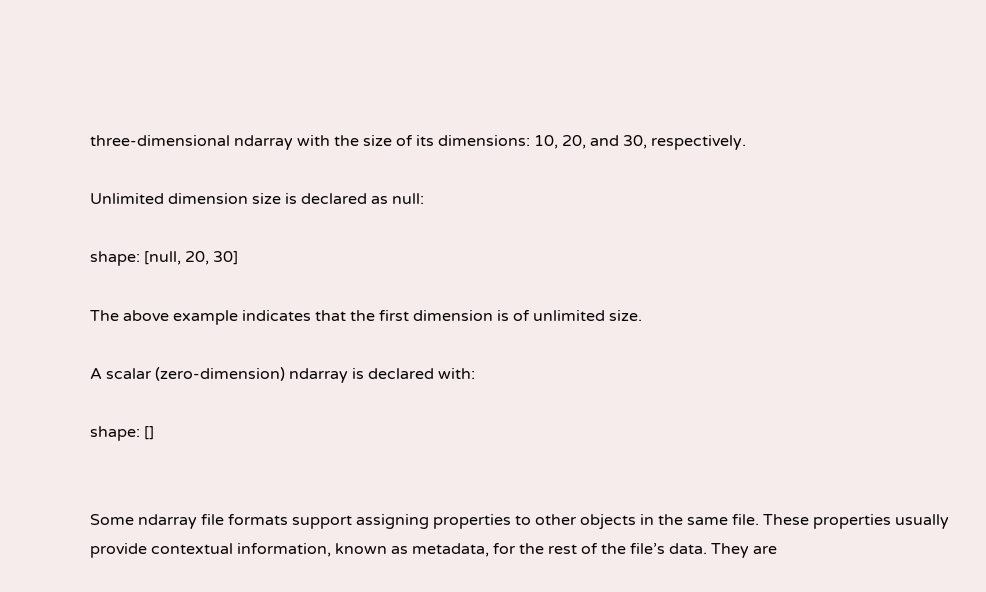three-dimensional ndarray with the size of its dimensions: 10, 20, and 30, respectively.

Unlimited dimension size is declared as null:

shape: [null, 20, 30]

The above example indicates that the first dimension is of unlimited size.

A scalar (zero-dimension) ndarray is declared with:

shape: []


Some ndarray file formats support assigning properties to other objects in the same file. These properties usually provide contextual information, known as metadata, for the rest of the file’s data. They are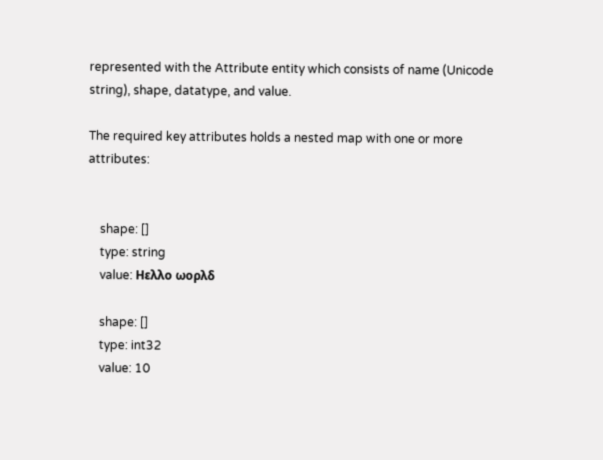represented with the Attribute entity which consists of name (Unicode string), shape, datatype, and value.

The required key attributes holds a nested map with one or more attributes:


    shape: []
    type: string
    value: Ηελλο ωορλδ

    shape: []
    type: int32
    value: 10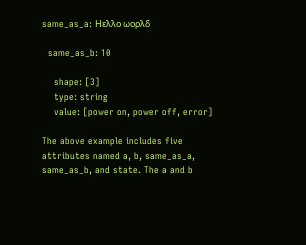same_as_a: Ηελλο ωορλδ

  same_as_b: 10

    shape: [3]
    type: string
    value: [power on, power off, error]

The above example includes five attributes named a, b, same_as_a, same_as_b, and state. The a and b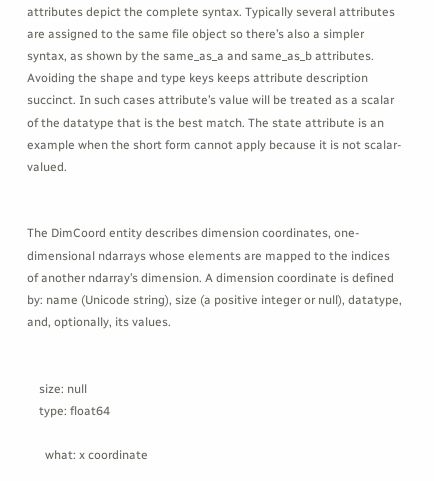attributes depict the complete syntax. Typically several attributes are assigned to the same file object so there’s also a simpler syntax, as shown by the same_as_a and same_as_b attributes. Avoiding the shape and type keys keeps attribute description succinct. In such cases attribute’s value will be treated as a scalar of the datatype that is the best match. The state attribute is an example when the short form cannot apply because it is not scalar-valued.


The DimCoord entity describes dimension coordinates, one-dimensional ndarrays whose elements are mapped to the indices of another ndarray’s dimension. A dimension coordinate is defined by: name (Unicode string), size (a positive integer or null), datatype, and, optionally, its values.


    size: null
    type: float64

      what: x coordinate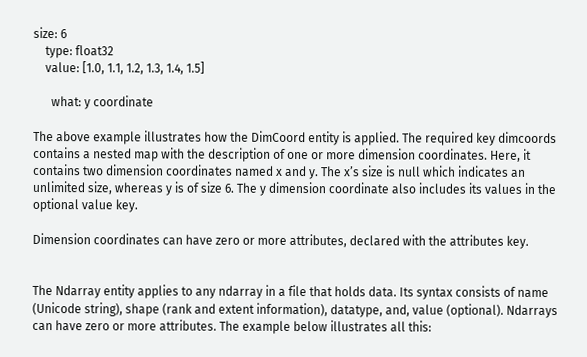size: 6
    type: float32
    value: [1.0, 1.1, 1.2, 1.3, 1.4, 1.5]

      what: y coordinate

The above example illustrates how the DimCoord entity is applied. The required key dimcoords contains a nested map with the description of one or more dimension coordinates. Here, it contains two dimension coordinates named x and y. The x’s size is null which indicates an unlimited size, whereas y is of size 6. The y dimension coordinate also includes its values in the optional value key.

Dimension coordinates can have zero or more attributes, declared with the attributes key.


The Ndarray entity applies to any ndarray in a file that holds data. Its syntax consists of name (Unicode string), shape (rank and extent information), datatype, and, value (optional). Ndarrays can have zero or more attributes. The example below illustrates all this: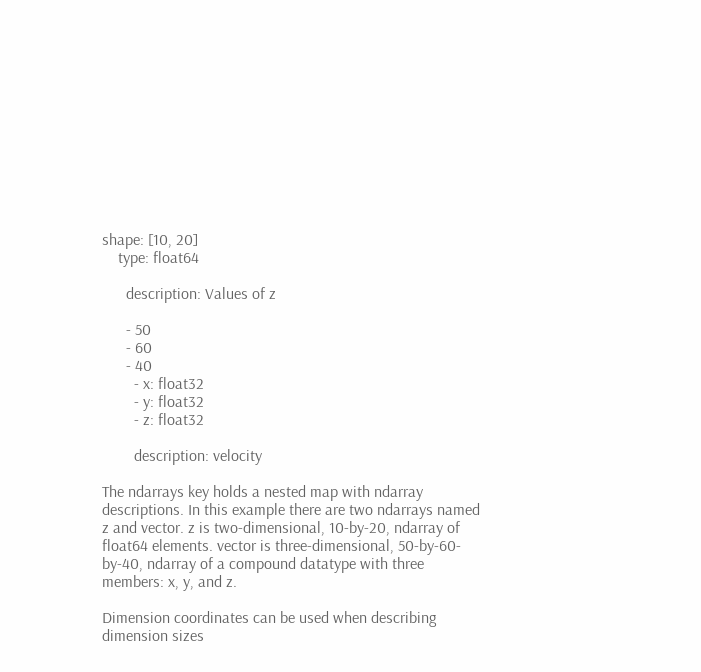shape: [10, 20]
    type: float64

      description: Values of z

      - 50
      - 60
      - 40
        - x: float32
        - y: float32
        - z: float32

        description: velocity

The ndarrays key holds a nested map with ndarray descriptions. In this example there are two ndarrays named z and vector. z is two-dimensional, 10-by-20, ndarray of float64 elements. vector is three-dimensional, 50-by-60-by-40, ndarray of a compound datatype with three members: x, y, and z.

Dimension coordinates can be used when describing dimension sizes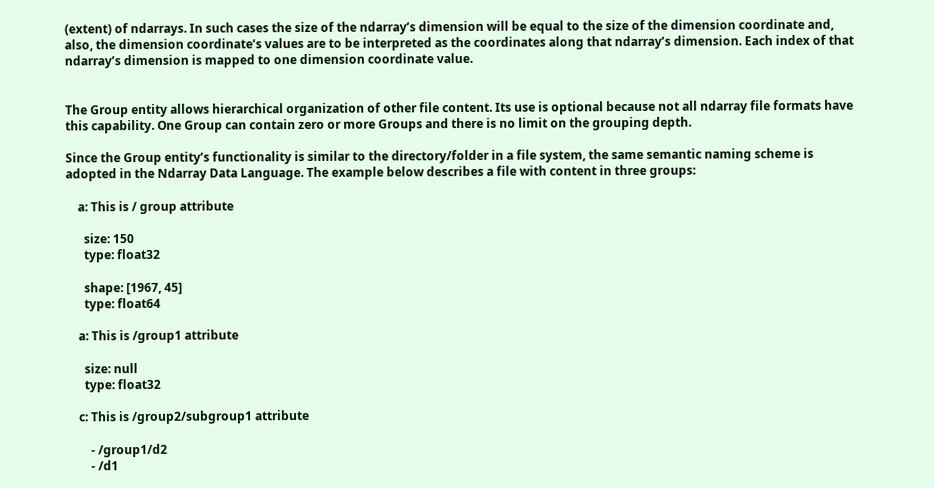(extent) of ndarrays. In such cases the size of the ndarray’s dimension will be equal to the size of the dimension coordinate and, also, the dimension coordinate’s values are to be interpreted as the coordinates along that ndarray’s dimension. Each index of that ndarray’s dimension is mapped to one dimension coordinate value.


The Group entity allows hierarchical organization of other file content. Its use is optional because not all ndarray file formats have this capability. One Group can contain zero or more Groups and there is no limit on the grouping depth.

Since the Group entity’s functionality is similar to the directory/folder in a file system, the same semantic naming scheme is adopted in the Ndarray Data Language. The example below describes a file with content in three groups:

    a: This is / group attribute

      size: 150
      type: float32

      shape: [1967, 45]
      type: float64

    a: This is /group1 attribute

      size: null
      type: float32

    c: This is /group2/subgroup1 attribute

        - /group1/d2
        - /d1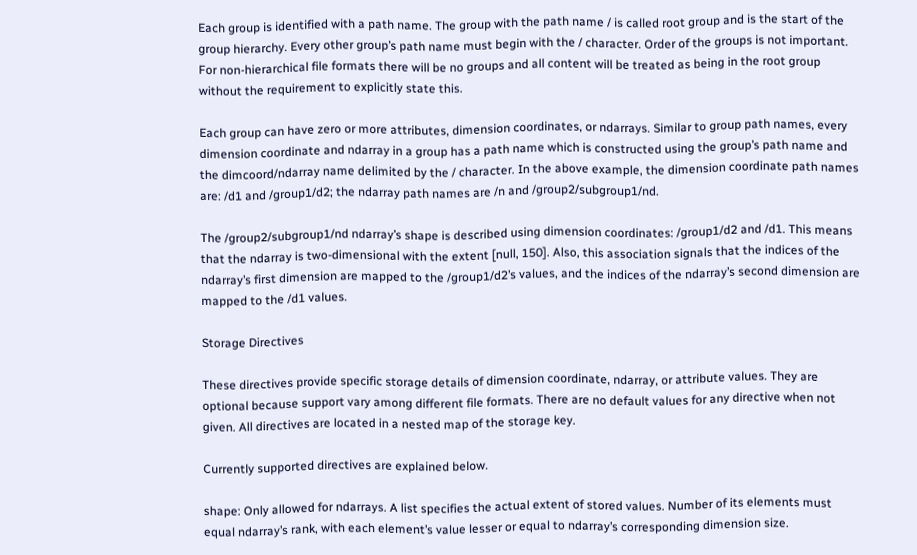Each group is identified with a path name. The group with the path name / is called root group and is the start of the group hierarchy. Every other group’s path name must begin with the / character. Order of the groups is not important. For non-hierarchical file formats there will be no groups and all content will be treated as being in the root group without the requirement to explicitly state this.

Each group can have zero or more attributes, dimension coordinates, or ndarrays. Similar to group path names, every dimension coordinate and ndarray in a group has a path name which is constructed using the group’s path name and the dimcoord/ndarray name delimited by the / character. In the above example, the dimension coordinate path names are: /d1 and /group1/d2; the ndarray path names are /n and /group2/subgroup1/nd.

The /group2/subgroup1/nd ndarray’s shape is described using dimension coordinates: /group1/d2 and /d1. This means that the ndarray is two-dimensional with the extent [null, 150]. Also, this association signals that the indices of the ndarray’s first dimension are mapped to the /group1/d2’s values, and the indices of the ndarray’s second dimension are mapped to the /d1 values.

Storage Directives

These directives provide specific storage details of dimension coordinate, ndarray, or attribute values. They are optional because support vary among different file formats. There are no default values for any directive when not given. All directives are located in a nested map of the storage key.

Currently supported directives are explained below.

shape: Only allowed for ndarrays. A list specifies the actual extent of stored values. Number of its elements must equal ndarray’s rank, with each element’s value lesser or equal to ndarray’s corresponding dimension size.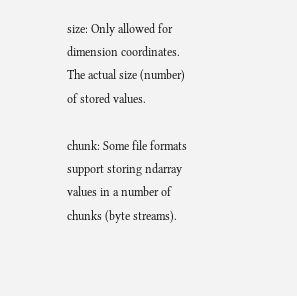size: Only allowed for dimension coordinates. The actual size (number) of stored values.

chunk: Some file formats support storing ndarray values in a number of chunks (byte streams).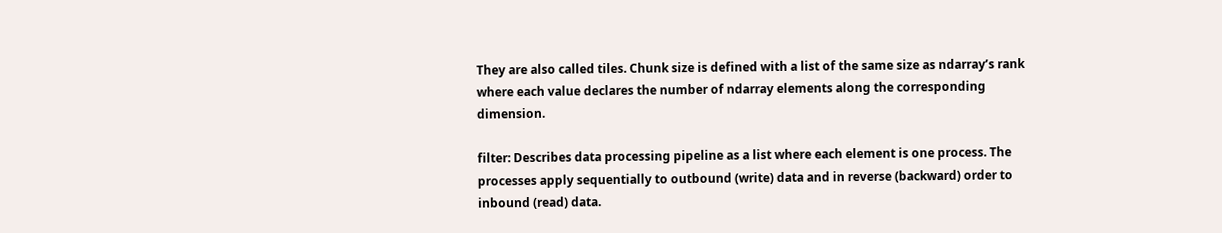They are also called tiles. Chunk size is defined with a list of the same size as ndarray’s rank where each value declares the number of ndarray elements along the corresponding dimension.

filter: Describes data processing pipeline as a list where each element is one process. The processes apply sequentially to outbound (write) data and in reverse (backward) order to inbound (read) data.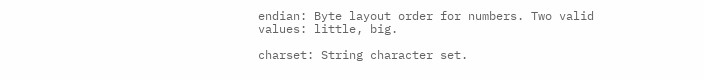endian: Byte layout order for numbers. Two valid values: little, big.

charset: String character set.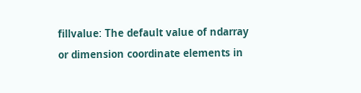fillvalue: The default value of ndarray or dimension coordinate elements in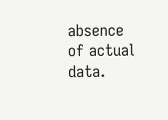absence of actual data.